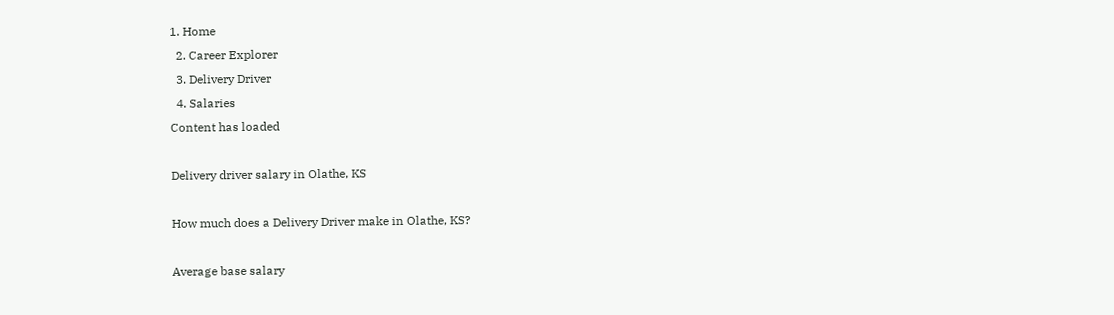1. Home
  2. Career Explorer
  3. Delivery Driver
  4. Salaries
Content has loaded

Delivery driver salary in Olathe, KS

How much does a Delivery Driver make in Olathe, KS?

Average base salary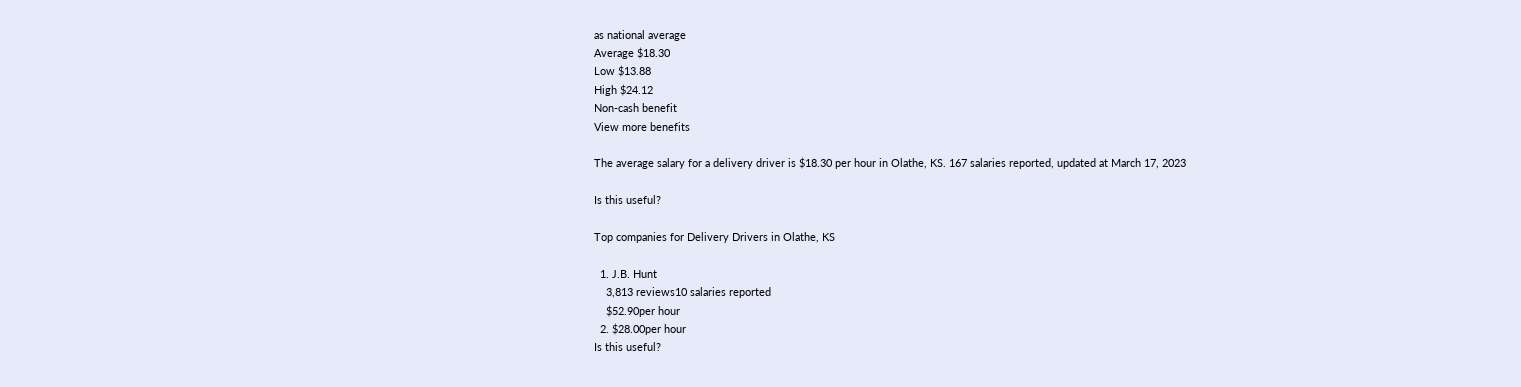as national average
Average $18.30
Low $13.88
High $24.12
Non-cash benefit
View more benefits

The average salary for a delivery driver is $18.30 per hour in Olathe, KS. 167 salaries reported, updated at March 17, 2023

Is this useful?

Top companies for Delivery Drivers in Olathe, KS

  1. J.B. Hunt
    3,813 reviews10 salaries reported
    $52.90per hour
  2. $28.00per hour
Is this useful?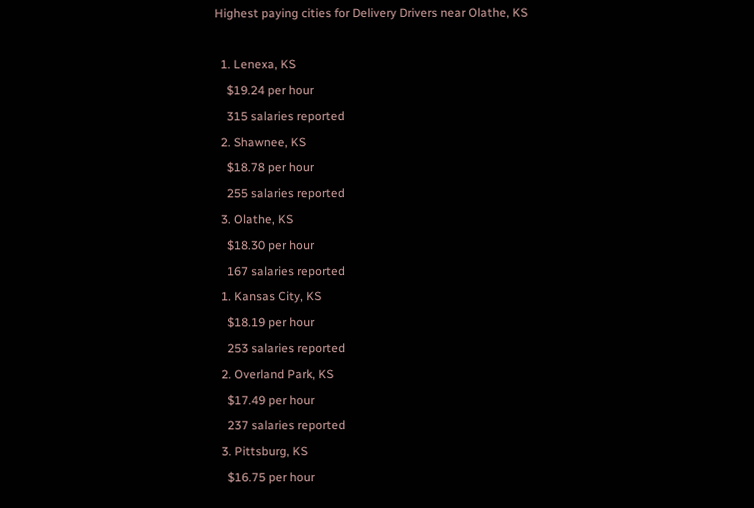Highest paying cities for Delivery Drivers near Olathe, KS

  1. Lenexa, KS
    $19.24 per hour
    315 salaries reported
  2. Shawnee, KS
    $18.78 per hour
    255 salaries reported
  3. Olathe, KS
    $18.30 per hour
    167 salaries reported
  1. Kansas City, KS
    $18.19 per hour
    253 salaries reported
  2. Overland Park, KS
    $17.49 per hour
    237 salaries reported
  3. Pittsburg, KS
    $16.75 per hour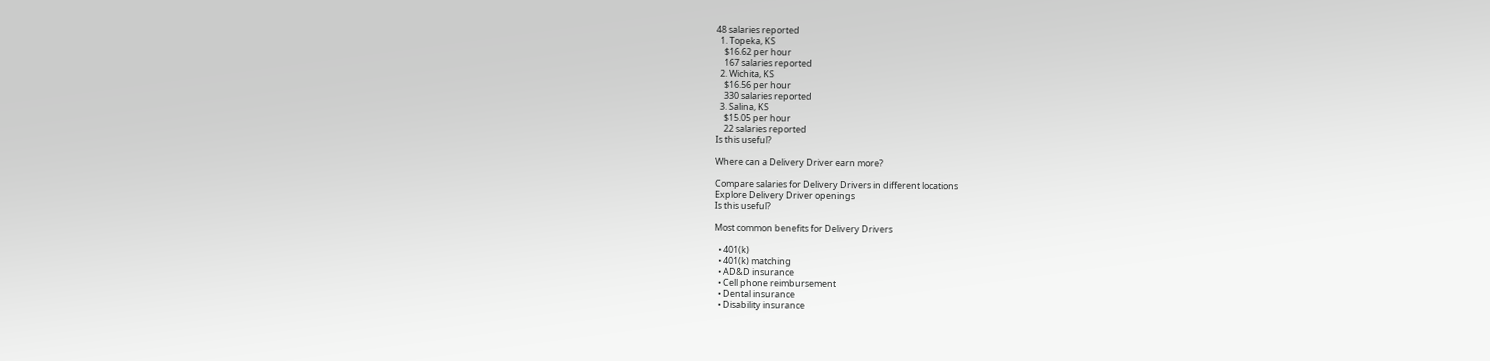48 salaries reported
  1. Topeka, KS
    $16.62 per hour
    167 salaries reported
  2. Wichita, KS
    $16.56 per hour
    330 salaries reported
  3. Salina, KS
    $15.05 per hour
    22 salaries reported
Is this useful?

Where can a Delivery Driver earn more?

Compare salaries for Delivery Drivers in different locations
Explore Delivery Driver openings
Is this useful?

Most common benefits for Delivery Drivers

  • 401(k)
  • 401(k) matching
  • AD&D insurance
  • Cell phone reimbursement
  • Dental insurance
  • Disability insurance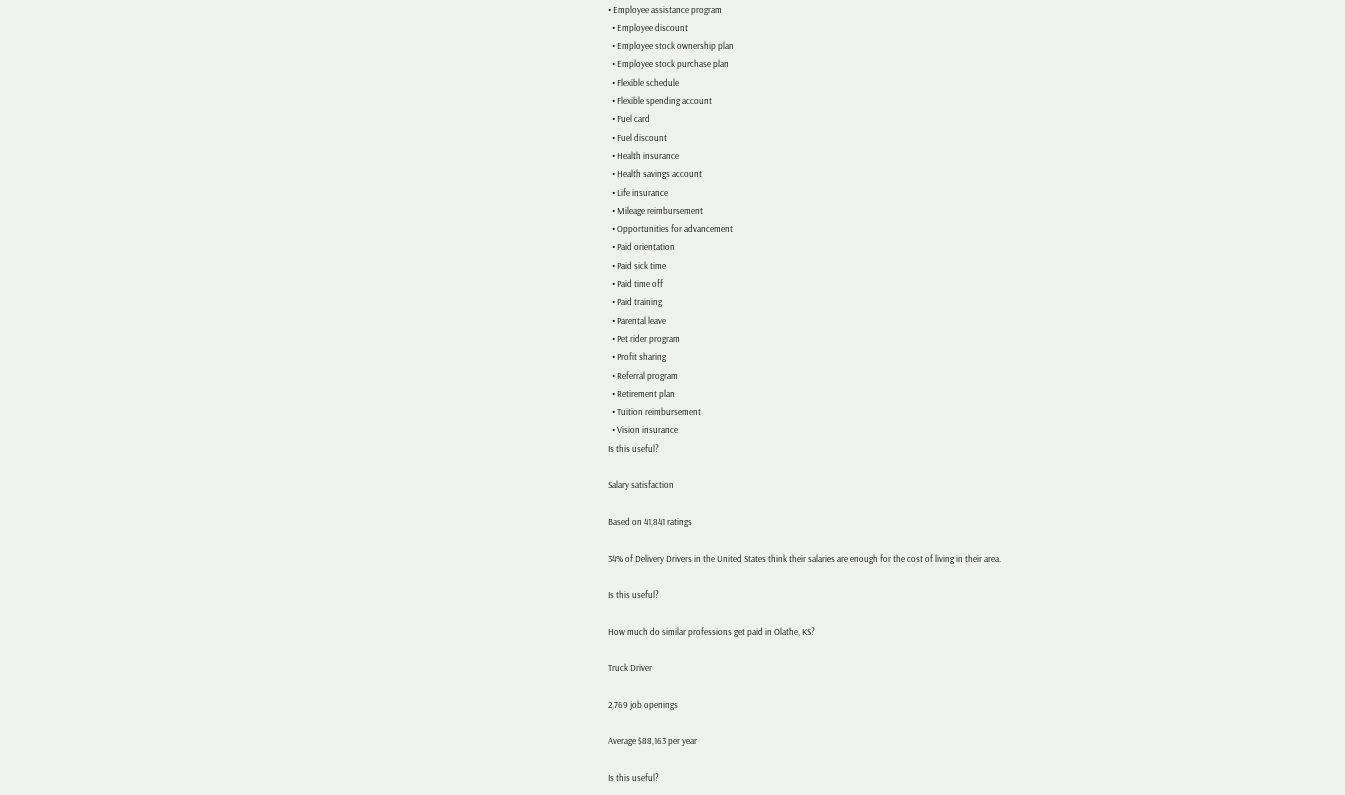• Employee assistance program
  • Employee discount
  • Employee stock ownership plan
  • Employee stock purchase plan
  • Flexible schedule
  • Flexible spending account
  • Fuel card
  • Fuel discount
  • Health insurance
  • Health savings account
  • Life insurance
  • Mileage reimbursement
  • Opportunities for advancement
  • Paid orientation
  • Paid sick time
  • Paid time off
  • Paid training
  • Parental leave
  • Pet rider program
  • Profit sharing
  • Referral program
  • Retirement plan
  • Tuition reimbursement
  • Vision insurance
Is this useful?

Salary satisfaction

Based on 41,841 ratings

34% of Delivery Drivers in the United States think their salaries are enough for the cost of living in their area.

Is this useful?

How much do similar professions get paid in Olathe, KS?

Truck Driver

2,769 job openings

Average $88,163 per year

Is this useful?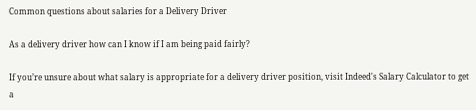Common questions about salaries for a Delivery Driver

As a delivery driver how can I know if I am being paid fairly?

If you’re unsure about what salary is appropriate for a delivery driver position, visit Indeed's Salary Calculator to get a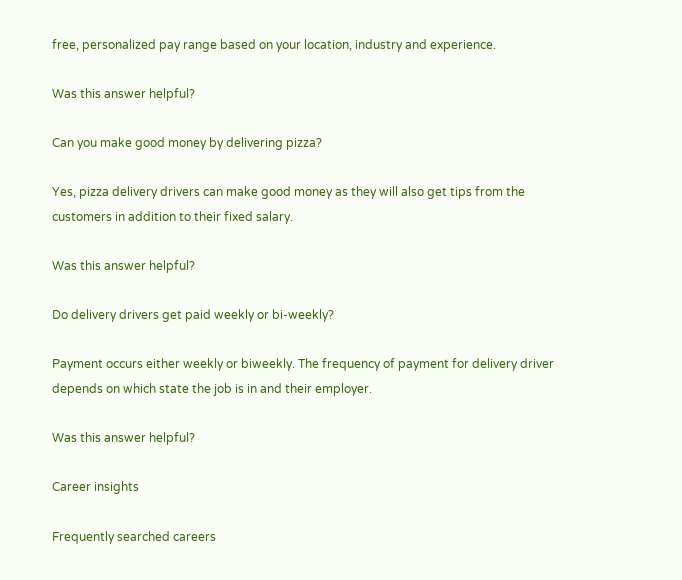free, personalized pay range based on your location, industry and experience.

Was this answer helpful?

Can you make good money by delivering pizza?

Yes, pizza delivery drivers can make good money as they will also get tips from the customers in addition to their fixed salary.

Was this answer helpful?

Do delivery drivers get paid weekly or bi-weekly?

Payment occurs either weekly or biweekly. The frequency of payment for delivery driver depends on which state the job is in and their employer.

Was this answer helpful?

Career insights

Frequently searched careers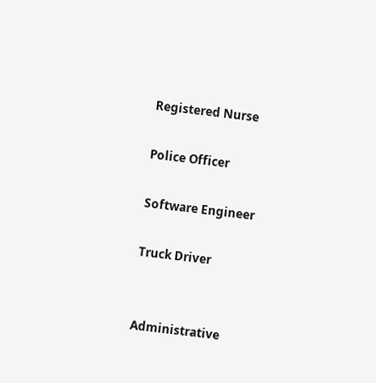Registered Nurse

Police Officer

Software Engineer

Truck Driver


Administrative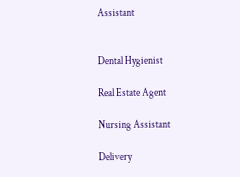Assistant


Dental Hygienist

Real Estate Agent

Nursing Assistant

Delivery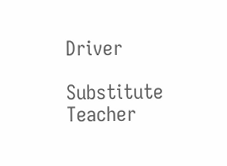Driver

Substitute Teacher